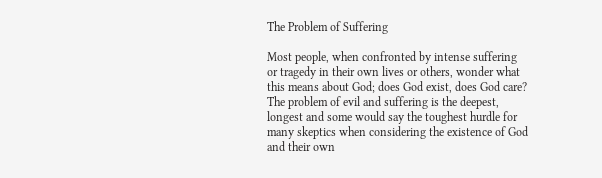The Problem of Suffering

Most people, when confronted by intense suffering or tragedy in their own lives or others, wonder what this means about God; does God exist, does God care? The problem of evil and suffering is the deepest, longest and some would say the toughest hurdle for many skeptics when considering the existence of God and their own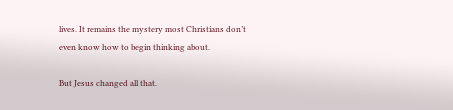lives. It remains the mystery most Christians don’t even know how to begin thinking about.

But Jesus changed all that.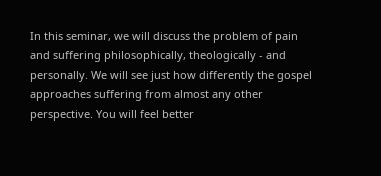In this seminar, we will discuss the problem of pain and suffering philosophically, theologically - and personally. We will see just how differently the gospel approaches suffering from almost any other perspective. You will feel better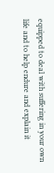equipped to deal with suffering in your own life and to help endure and explain it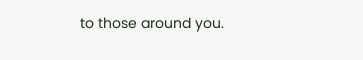to those around you.